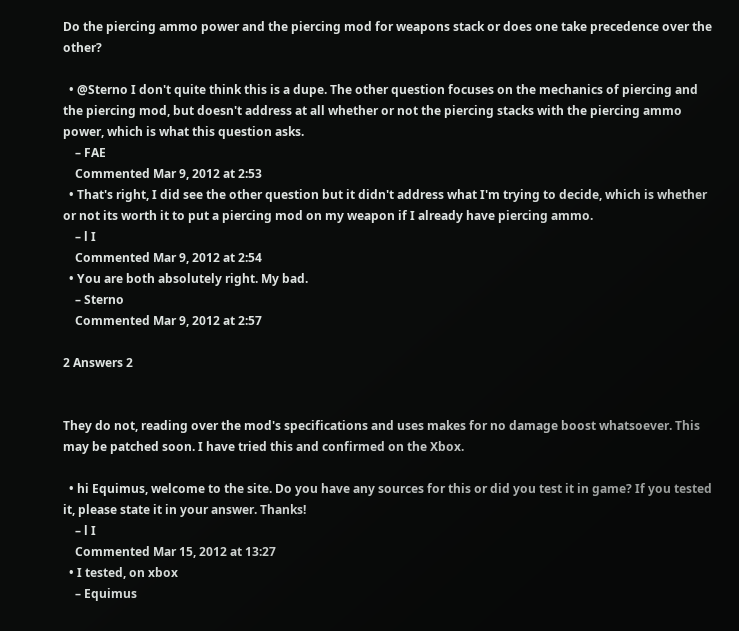Do the piercing ammo power and the piercing mod for weapons stack or does one take precedence over the other?

  • @Sterno I don't quite think this is a dupe. The other question focuses on the mechanics of piercing and the piercing mod, but doesn't address at all whether or not the piercing stacks with the piercing ammo power, which is what this question asks.
    – FAE
    Commented Mar 9, 2012 at 2:53
  • That's right, I did see the other question but it didn't address what I'm trying to decide, which is whether or not its worth it to put a piercing mod on my weapon if I already have piercing ammo.
    – l I
    Commented Mar 9, 2012 at 2:54
  • You are both absolutely right. My bad.
    – Sterno
    Commented Mar 9, 2012 at 2:57

2 Answers 2


They do not, reading over the mod's specifications and uses makes for no damage boost whatsoever. This may be patched soon. I have tried this and confirmed on the Xbox.

  • hi Equimus, welcome to the site. Do you have any sources for this or did you test it in game? If you tested it, please state it in your answer. Thanks!
    – l I
    Commented Mar 15, 2012 at 13:27
  • I tested, on xbox
    – Equimus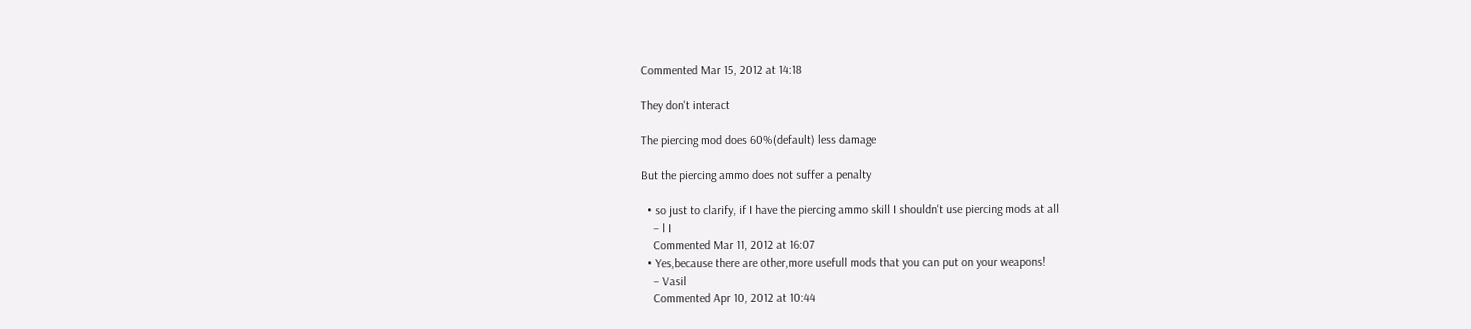Commented Mar 15, 2012 at 14:18

They don't interact

The piercing mod does 60%(default) less damage

But the piercing ammo does not suffer a penalty

  • so just to clarify, if I have the piercing ammo skill I shouldn't use piercing mods at all
    – l I
    Commented Mar 11, 2012 at 16:07
  • Yes,because there are other,more usefull mods that you can put on your weapons!
    – Vasil
    Commented Apr 10, 2012 at 10:44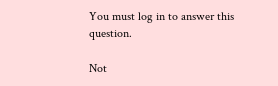You must log in to answer this question.

Not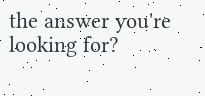the answer you're looking for?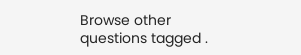Browse other questions tagged .